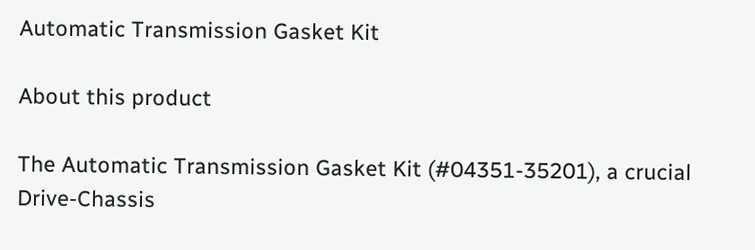Automatic Transmission Gasket Kit

About this product

The Automatic Transmission Gasket Kit (#04351-35201), a crucial Drive-Chassis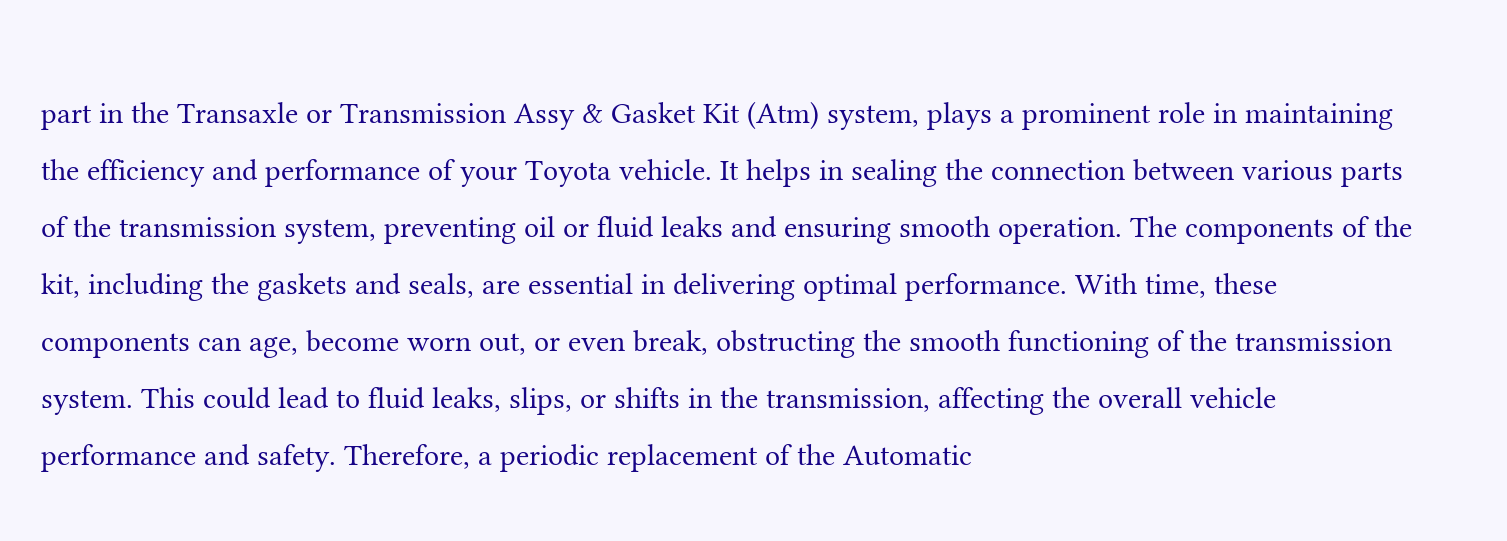part in the Transaxle or Transmission Assy & Gasket Kit (Atm) system, plays a prominent role in maintaining the efficiency and performance of your Toyota vehicle. It helps in sealing the connection between various parts of the transmission system, preventing oil or fluid leaks and ensuring smooth operation. The components of the kit, including the gaskets and seals, are essential in delivering optimal performance. With time, these components can age, become worn out, or even break, obstructing the smooth functioning of the transmission system. This could lead to fluid leaks, slips, or shifts in the transmission, affecting the overall vehicle performance and safety. Therefore, a periodic replacement of the Automatic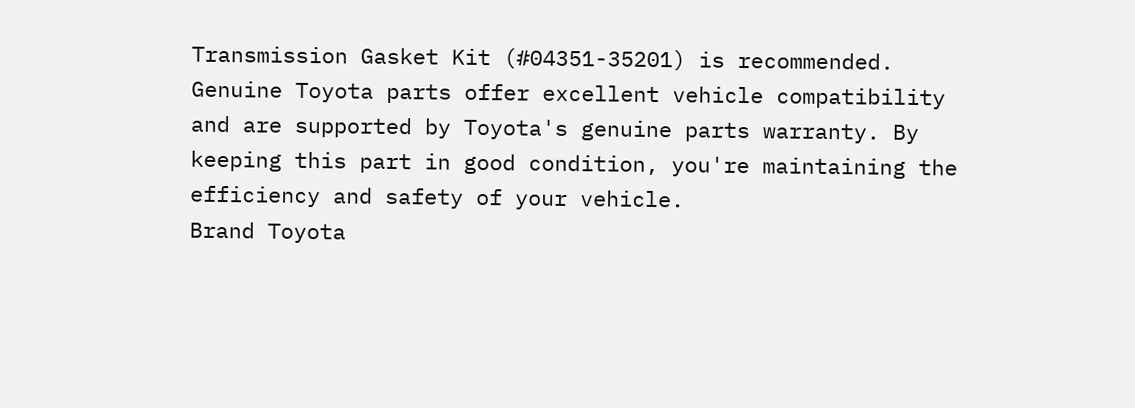Transmission Gasket Kit (#04351-35201) is recommended. Genuine Toyota parts offer excellent vehicle compatibility and are supported by Toyota's genuine parts warranty. By keeping this part in good condition, you're maintaining the efficiency and safety of your vehicle.
Brand Toyota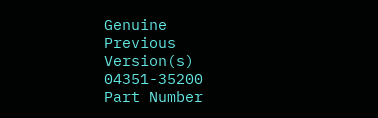Genuine
Previous Version(s) 04351-35200
Part Number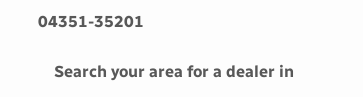04351-35201

    Search your area for a dealer in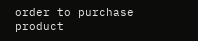order to purchase product